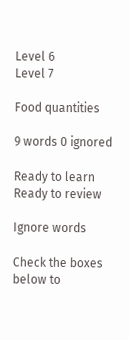Level 6
Level 7

Food quantities

9 words 0 ignored

Ready to learn       Ready to review

Ignore words

Check the boxes below to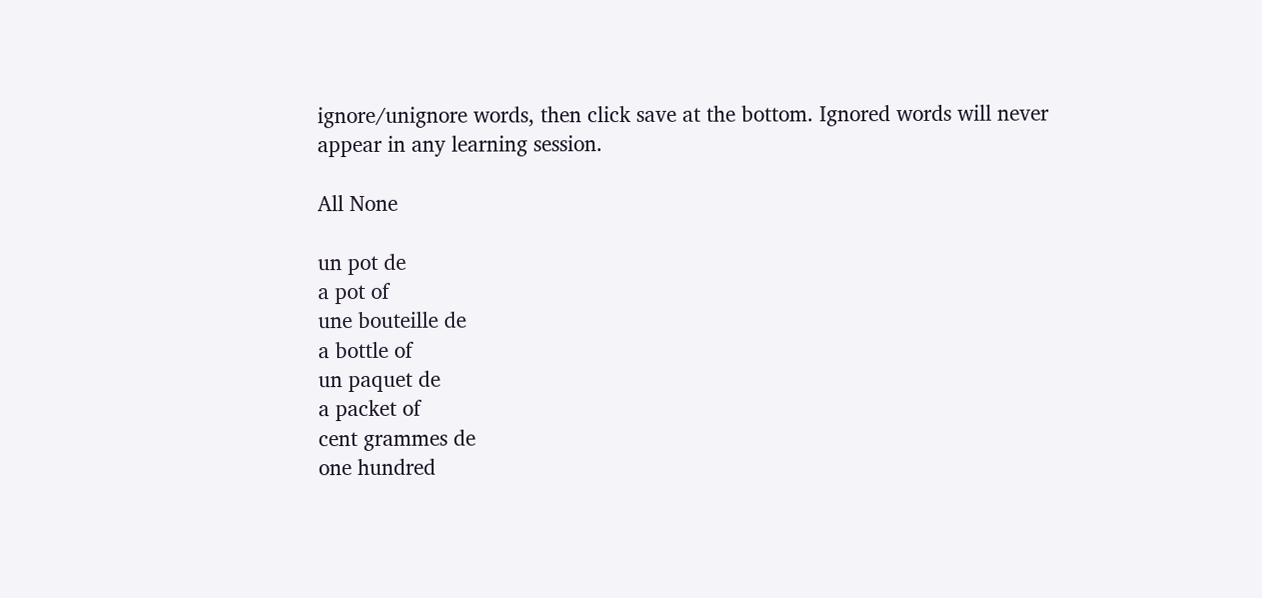ignore/unignore words, then click save at the bottom. Ignored words will never appear in any learning session.

All None

un pot de
a pot of
une bouteille de
a bottle of
un paquet de
a packet of
cent grammes de
one hundred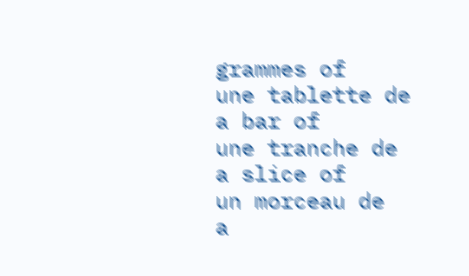grammes of
une tablette de
a bar of
une tranche de
a slice of
un morceau de
a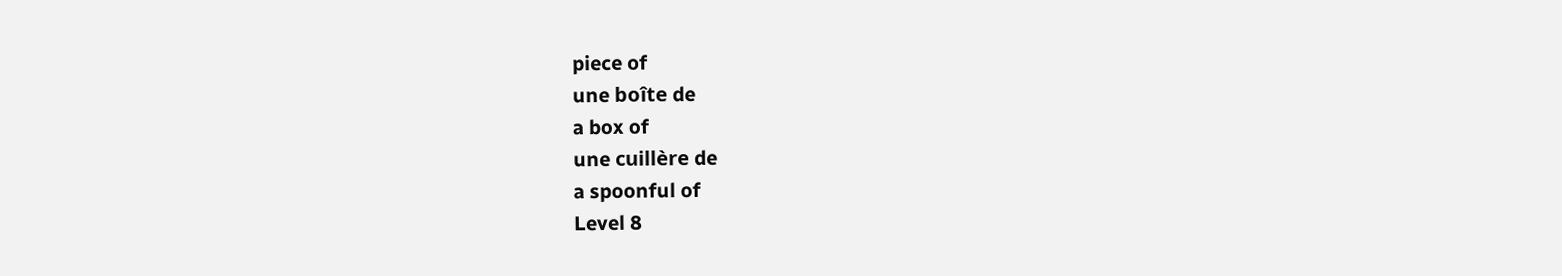piece of
une boîte de
a box of
une cuillère de
a spoonful of
Level 8